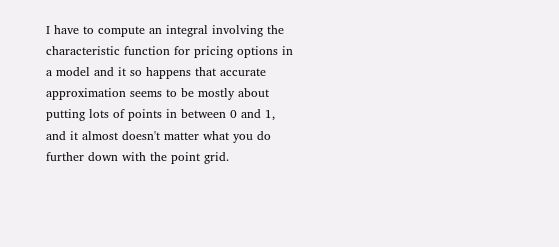I have to compute an integral involving the characteristic function for pricing options in a model and it so happens that accurate approximation seems to be mostly about putting lots of points in between 0 and 1, and it almost doesn't matter what you do further down with the point grid.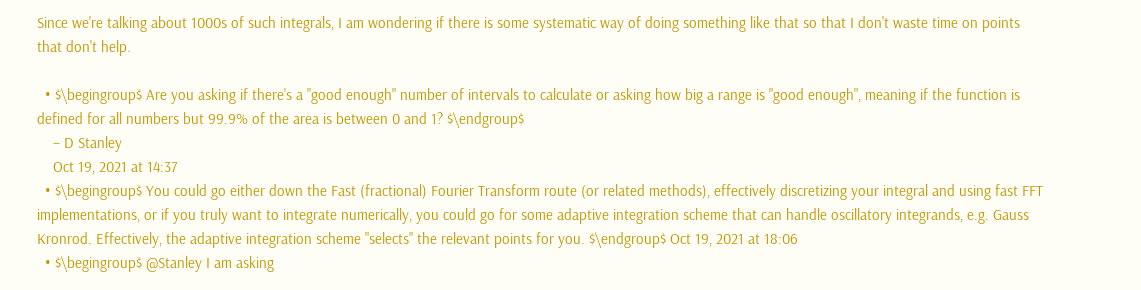Since we're talking about 1000s of such integrals, I am wondering if there is some systematic way of doing something like that so that I don't waste time on points that don't help.

  • $\begingroup$ Are you asking if there's a "good enough" number of intervals to calculate or asking how big a range is "good enough", meaning if the function is defined for all numbers but 99.9% of the area is between 0 and 1? $\endgroup$
    – D Stanley
    Oct 19, 2021 at 14:37
  • $\begingroup$ You could go either down the Fast (fractional) Fourier Transform route (or related methods), effectively discretizing your integral and using fast FFT implementations, or if you truly want to integrate numerically, you could go for some adaptive integration scheme that can handle oscillatory integrands, e.g. Gauss Kronrod. Effectively, the adaptive integration scheme "selects" the relevant points for you. $\endgroup$ Oct 19, 2021 at 18:06
  • $\begingroup$ @Stanley I am asking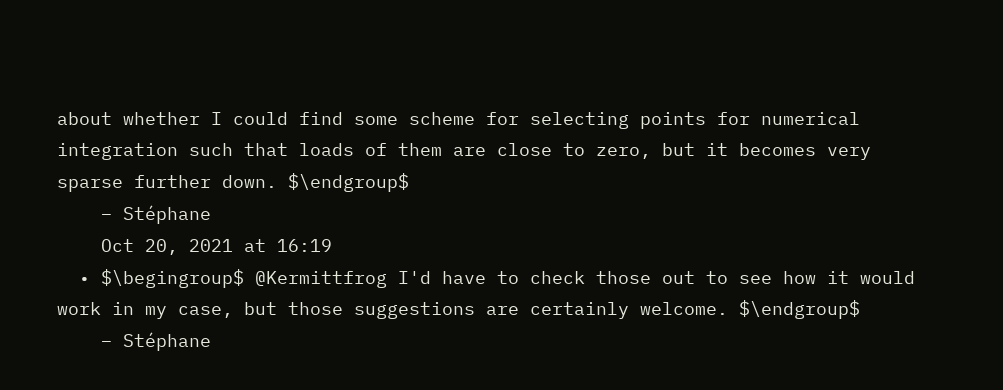about whether I could find some scheme for selecting points for numerical integration such that loads of them are close to zero, but it becomes very sparse further down. $\endgroup$
    – Stéphane
    Oct 20, 2021 at 16:19
  • $\begingroup$ @Kermittfrog I'd have to check those out to see how it would work in my case, but those suggestions are certainly welcome. $\endgroup$
    – Stéphane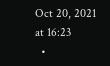Oct 20, 2021 at 16:23
  •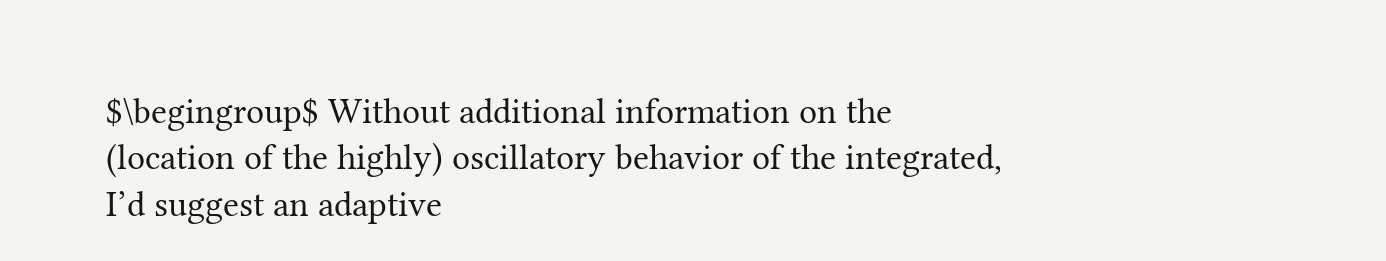$\begingroup$ Without additional information on the (location of the highly) oscillatory behavior of the integrated, I’d suggest an adaptive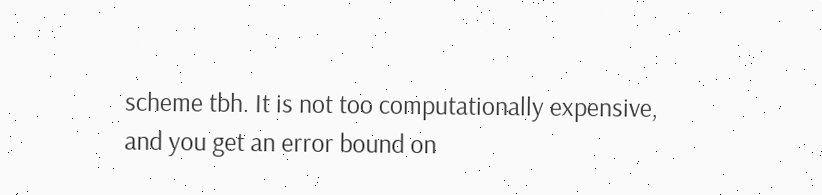scheme tbh. It is not too computationally expensive, and you get an error bound on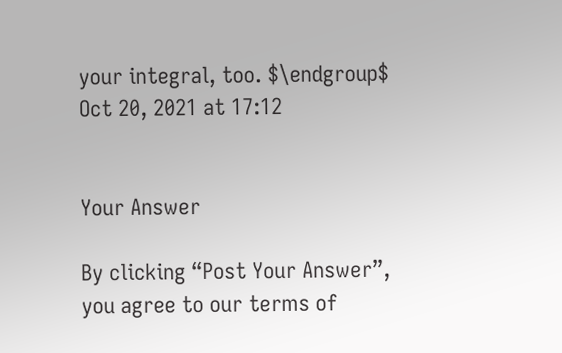your integral, too. $\endgroup$ Oct 20, 2021 at 17:12


Your Answer

By clicking “Post Your Answer”, you agree to our terms of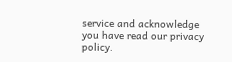service and acknowledge you have read our privacy policy.